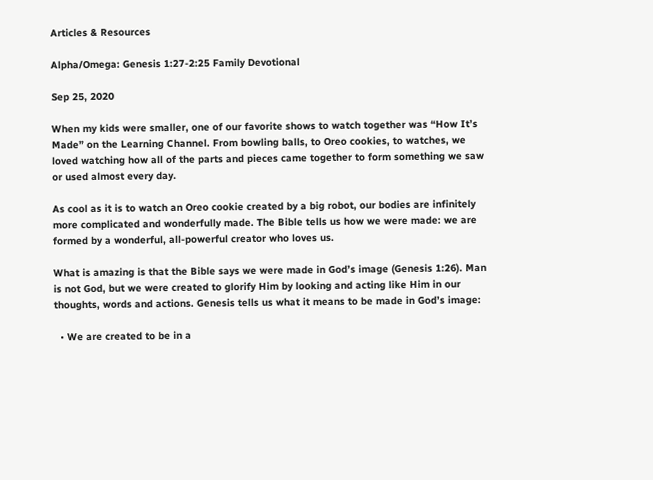Articles & Resources

Alpha/Omega: Genesis 1:27-2:25 Family Devotional

Sep 25, 2020

When my kids were smaller, one of our favorite shows to watch together was “How It’s Made” on the Learning Channel. From bowling balls, to Oreo cookies, to watches, we loved watching how all of the parts and pieces came together to form something we saw or used almost every day.

As cool as it is to watch an Oreo cookie created by a big robot, our bodies are infinitely more complicated and wonderfully made. The Bible tells us how we were made: we are formed by a wonderful, all-powerful creator who loves us.

What is amazing is that the Bible says we were made in God’s image (Genesis 1:26). Man is not God, but we were created to glorify Him by looking and acting like Him in our thoughts, words and actions. Genesis tells us what it means to be made in God’s image:

  • We are created to be in a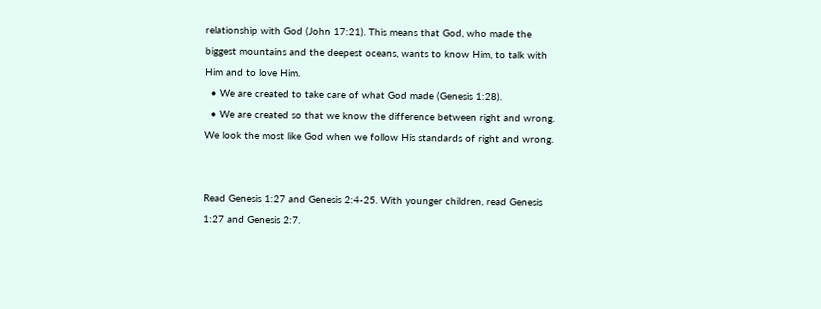relationship with God (John 17:21). This means that God, who made the biggest mountains and the deepest oceans, wants to know Him, to talk with Him and to love Him.
  • We are created to take care of what God made (Genesis 1:28).
  • We are created so that we know the difference between right and wrong. We look the most like God when we follow His standards of right and wrong.


Read Genesis 1:27 and Genesis 2:4-25. With younger children, read Genesis 1:27 and Genesis 2:7.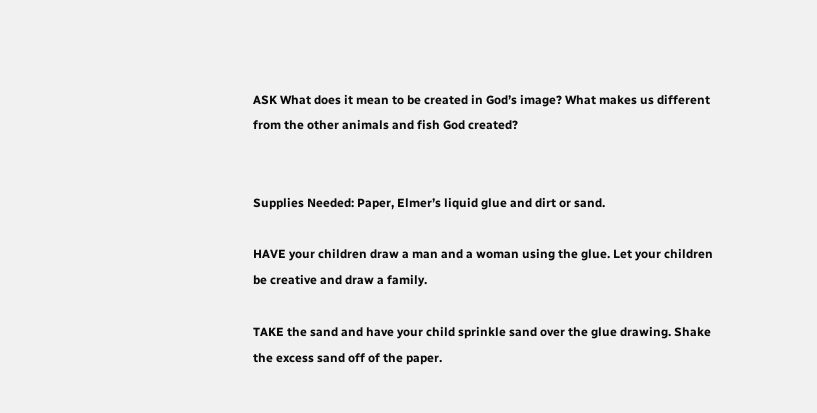ASK What does it mean to be created in God’s image? What makes us different from the other animals and fish God created?


Supplies Needed: Paper, Elmer’s liquid glue and dirt or sand.

HAVE your children draw a man and a woman using the glue. Let your children be creative and draw a family.

TAKE the sand and have your child sprinkle sand over the glue drawing. Shake the excess sand off of the paper.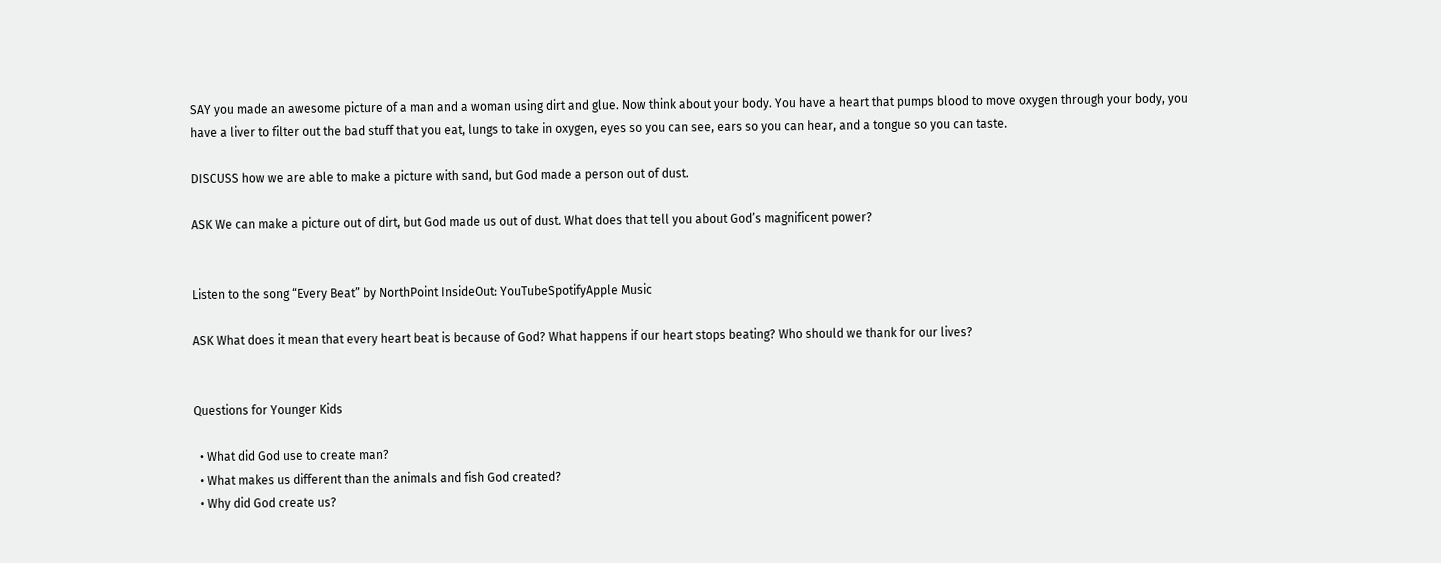SAY you made an awesome picture of a man and a woman using dirt and glue. Now think about your body. You have a heart that pumps blood to move oxygen through your body, you have a liver to filter out the bad stuff that you eat, lungs to take in oxygen, eyes so you can see, ears so you can hear, and a tongue so you can taste.

DISCUSS how we are able to make a picture with sand, but God made a person out of dust.

ASK We can make a picture out of dirt, but God made us out of dust. What does that tell you about God’s magnificent power?


Listen to the song “Every Beat” by NorthPoint InsideOut: YouTubeSpotifyApple Music

ASK What does it mean that every heart beat is because of God? What happens if our heart stops beating? Who should we thank for our lives?


Questions for Younger Kids

  • What did God use to create man?
  • What makes us different than the animals and fish God created?
  • Why did God create us?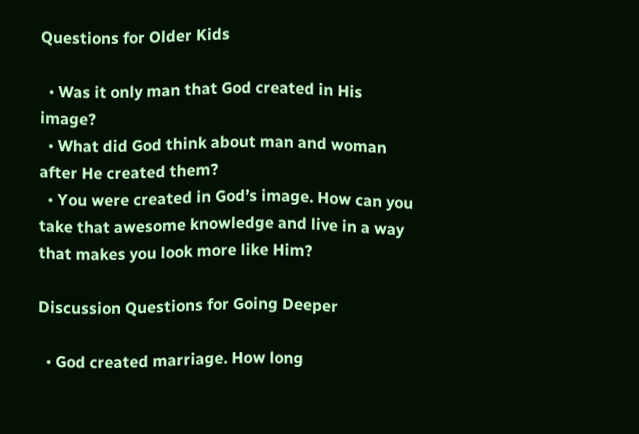Questions for Older Kids

  • Was it only man that God created in His image?
  • What did God think about man and woman after He created them?
  • You were created in God’s image. How can you take that awesome knowledge and live in a way that makes you look more like Him?

Discussion Questions for Going Deeper

  • God created marriage. How long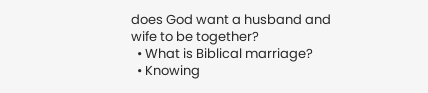does God want a husband and wife to be together?
  • What is Biblical marriage?
  • Knowing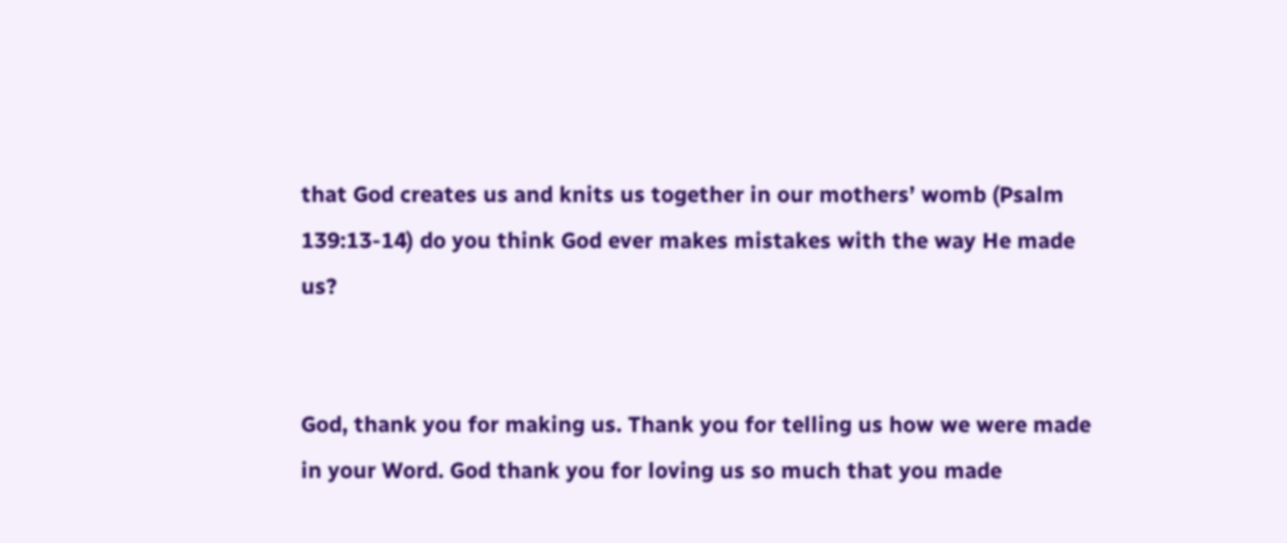that God creates us and knits us together in our mothers’ womb (Psalm 139:13-14) do you think God ever makes mistakes with the way He made us?


God, thank you for making us. Thank you for telling us how we were made in your Word. God thank you for loving us so much that you made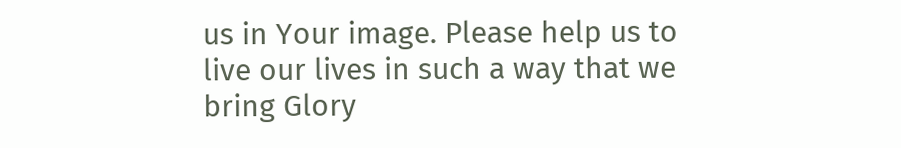us in Your image. Please help us to live our lives in such a way that we bring Glory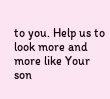to you. Help us to look more and more like Your son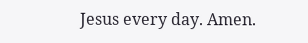Jesus every day. Amen.